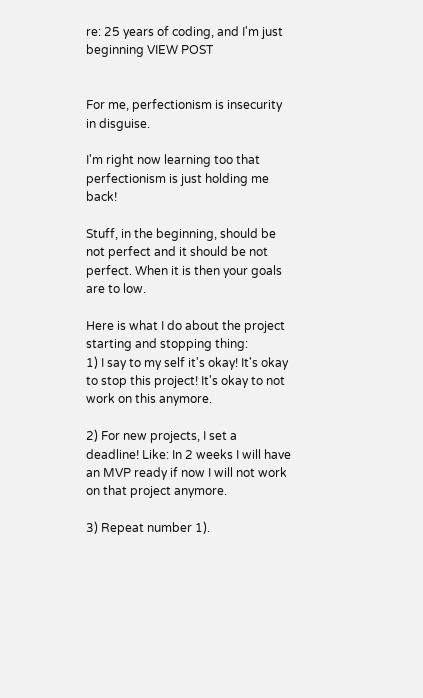re: 25 years of coding, and I'm just beginning VIEW POST


For me, perfectionism is insecurity in disguise.

I'm right now learning too that perfectionism is just holding me back!

Stuff, in the beginning, should be not perfect and it should be not perfect. When it is then your goals are to low.

Here is what I do about the project starting and stopping thing:
1) I say to my self it's okay! It's okay to stop this project! It's okay to not work on this anymore.

2) For new projects, I set a deadline! Like: In 2 weeks I will have an MVP ready if now I will not work on that project anymore.

3) Repeat number 1).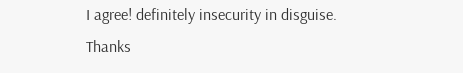I agree! definitely insecurity in disguise. Thanks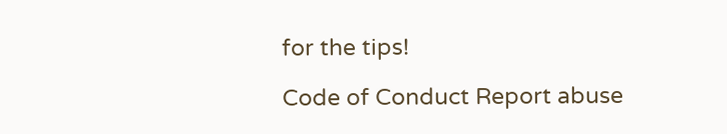for the tips!

Code of Conduct Report abuse